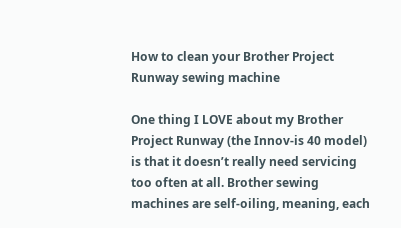How to clean your Brother Project Runway sewing machine

One thing I LOVE about my Brother Project Runway (the Innov-is 40 model) is that it doesn’t really need servicing too often at all. Brother sewing machines are self-oiling, meaning, each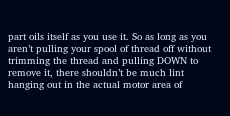part oils itself as you use it. So as long as you aren’t pulling your spool of thread off without trimming the thread and pulling DOWN to remove it, there shouldn’t be much lint hanging out in the actual motor area of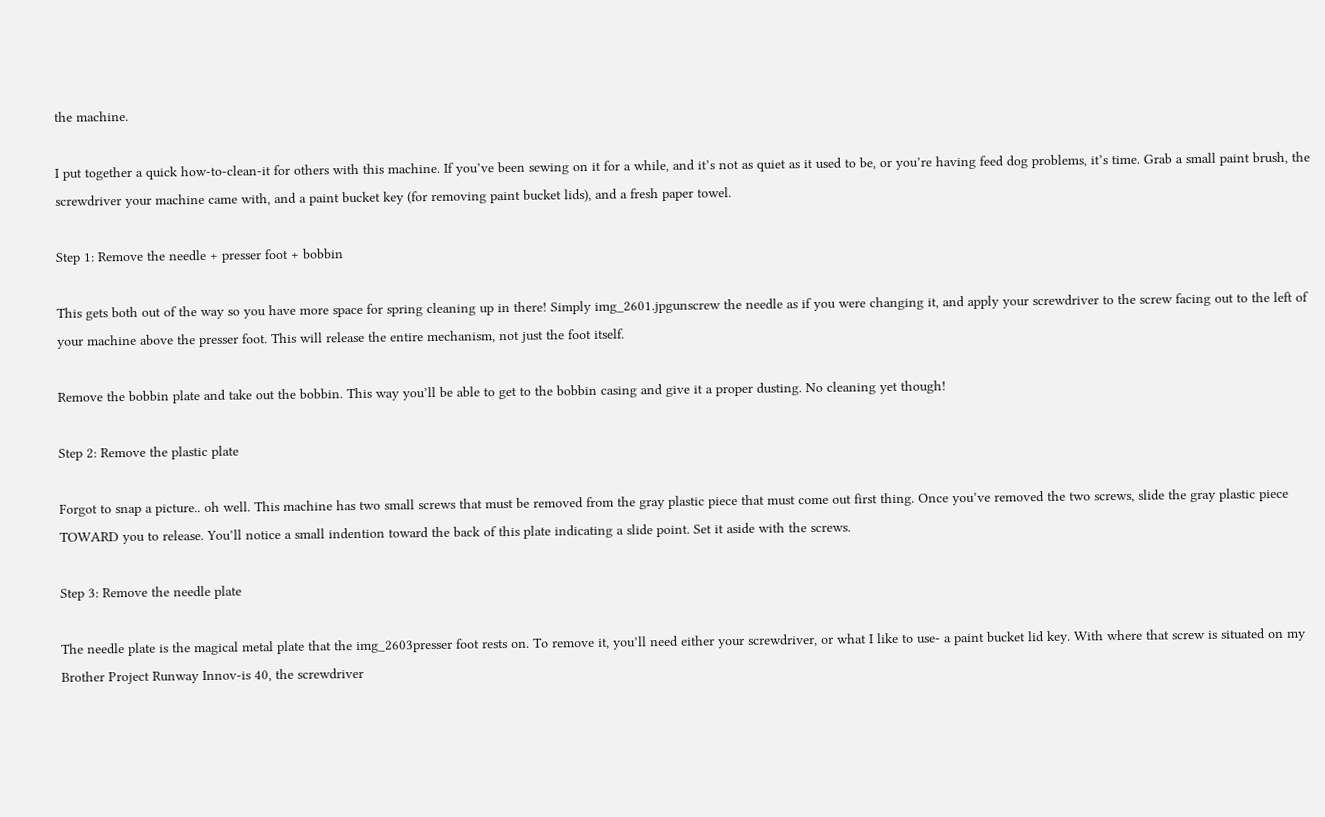the machine.

I put together a quick how-to-clean-it for others with this machine. If you’ve been sewing on it for a while, and it’s not as quiet as it used to be, or you’re having feed dog problems, it’s time. Grab a small paint brush, the screwdriver your machine came with, and a paint bucket key (for removing paint bucket lids), and a fresh paper towel.

Step 1: Remove the needle + presser foot + bobbin

This gets both out of the way so you have more space for spring cleaning up in there! Simply img_2601.jpgunscrew the needle as if you were changing it, and apply your screwdriver to the screw facing out to the left of your machine above the presser foot. This will release the entire mechanism, not just the foot itself.

Remove the bobbin plate and take out the bobbin. This way you’ll be able to get to the bobbin casing and give it a proper dusting. No cleaning yet though!

Step 2: Remove the plastic plate

Forgot to snap a picture.. oh well. This machine has two small screws that must be removed from the gray plastic piece that must come out first thing. Once you’ve removed the two screws, slide the gray plastic piece TOWARD you to release. You’ll notice a small indention toward the back of this plate indicating a slide point. Set it aside with the screws.

Step 3: Remove the needle plate

The needle plate is the magical metal plate that the img_2603presser foot rests on. To remove it, you’ll need either your screwdriver, or what I like to use- a paint bucket lid key. With where that screw is situated on my Brother Project Runway Innov-is 40, the screwdriver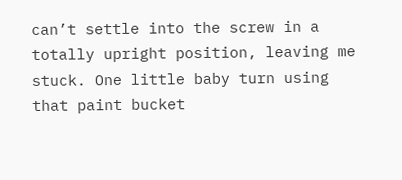can’t settle into the screw in a totally upright position, leaving me stuck. One little baby turn using that paint bucket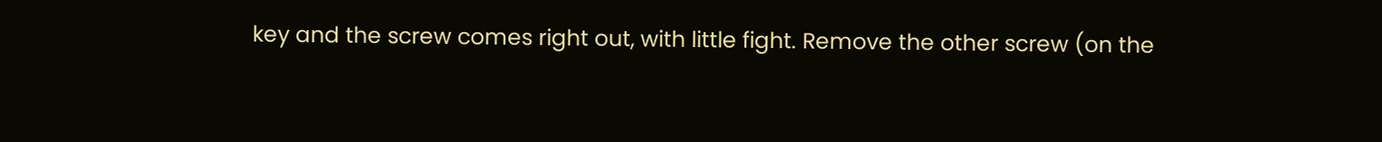key and the screw comes right out, with little fight. Remove the other screw (on the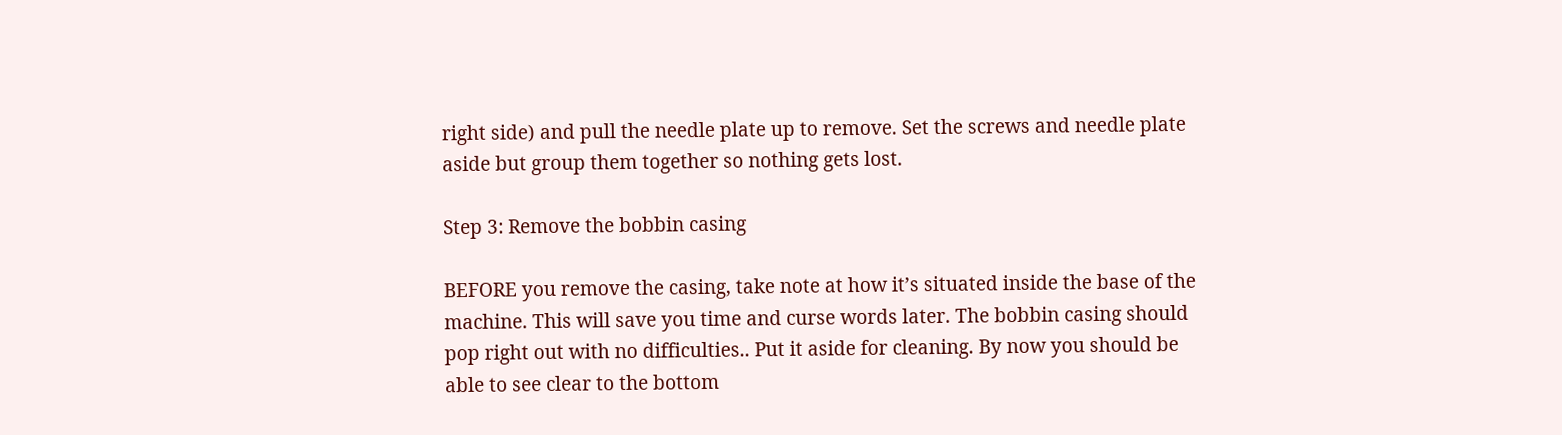right side) and pull the needle plate up to remove. Set the screws and needle plate aside but group them together so nothing gets lost.

Step 3: Remove the bobbin casing

BEFORE you remove the casing, take note at how it’s situated inside the base of the machine. This will save you time and curse words later. The bobbin casing should pop right out with no difficulties.. Put it aside for cleaning. By now you should be able to see clear to the bottom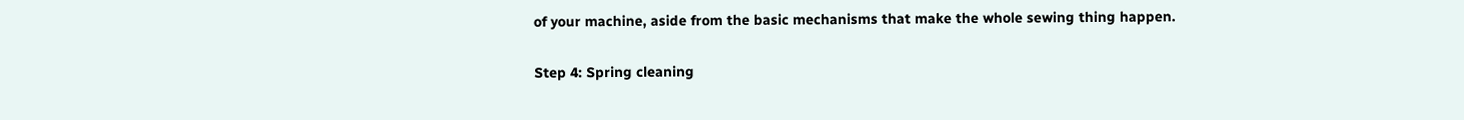of your machine, aside from the basic mechanisms that make the whole sewing thing happen.

Step 4: Spring cleaning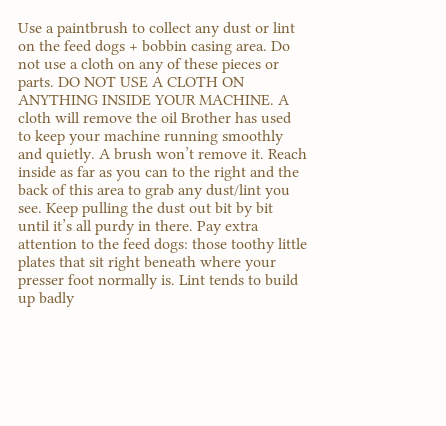Use a paintbrush to collect any dust or lint on the feed dogs + bobbin casing area. Do not use a cloth on any of these pieces or parts. DO NOT USE A CLOTH ON ANYTHING INSIDE YOUR MACHINE. A cloth will remove the oil Brother has used to keep your machine running smoothly and quietly. A brush won’t remove it. Reach inside as far as you can to the right and the back of this area to grab any dust/lint you see. Keep pulling the dust out bit by bit until it’s all purdy in there. Pay extra attention to the feed dogs: those toothy little plates that sit right beneath where your presser foot normally is. Lint tends to build up badly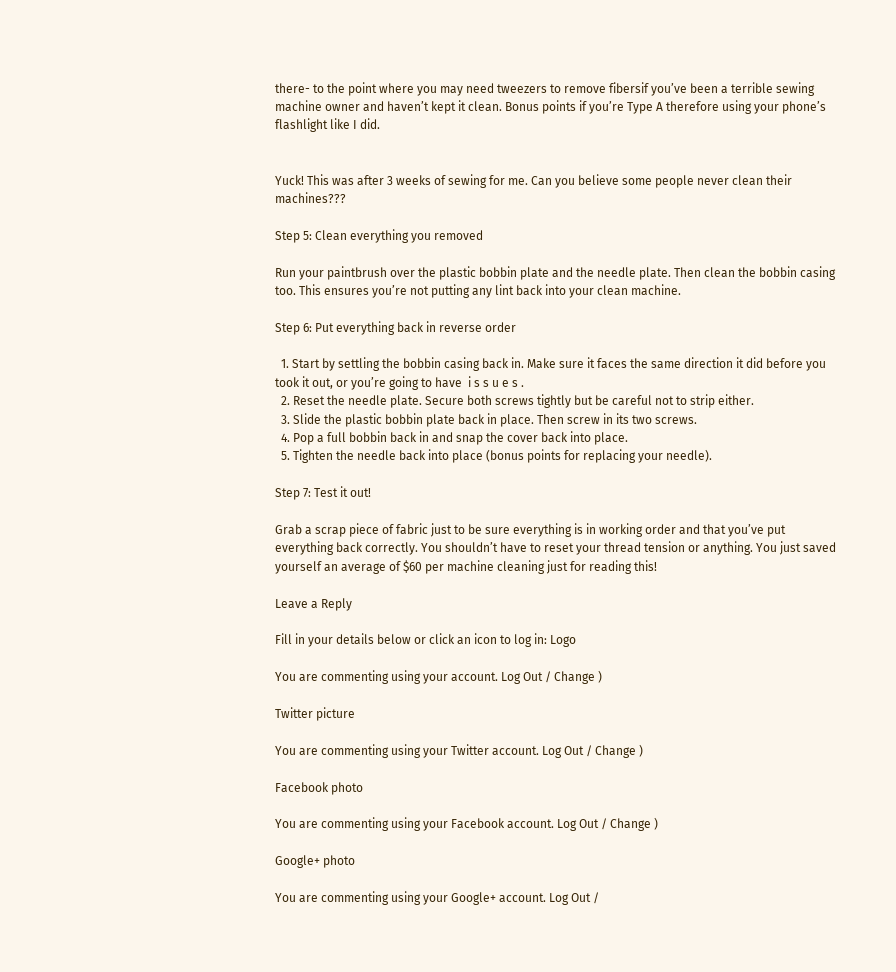there- to the point where you may need tweezers to remove fibersif you’ve been a terrible sewing machine owner and haven’t kept it clean. Bonus points if you’re Type A therefore using your phone’s flashlight like I did.


Yuck! This was after 3 weeks of sewing for me. Can you believe some people never clean their machines???

Step 5: Clean everything you removed

Run your paintbrush over the plastic bobbin plate and the needle plate. Then clean the bobbin casing too. This ensures you’re not putting any lint back into your clean machine.

Step 6: Put everything back in reverse order

  1. Start by settling the bobbin casing back in. Make sure it faces the same direction it did before you took it out, or you’re going to have  i s s u e s .
  2. Reset the needle plate. Secure both screws tightly but be careful not to strip either.
  3. Slide the plastic bobbin plate back in place. Then screw in its two screws.
  4. Pop a full bobbin back in and snap the cover back into place.
  5. Tighten the needle back into place (bonus points for replacing your needle).

Step 7: Test it out!

Grab a scrap piece of fabric just to be sure everything is in working order and that you’ve put everything back correctly. You shouldn’t have to reset your thread tension or anything. You just saved yourself an average of $60 per machine cleaning just for reading this!

Leave a Reply

Fill in your details below or click an icon to log in: Logo

You are commenting using your account. Log Out / Change )

Twitter picture

You are commenting using your Twitter account. Log Out / Change )

Facebook photo

You are commenting using your Facebook account. Log Out / Change )

Google+ photo

You are commenting using your Google+ account. Log Out /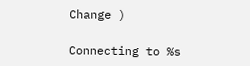Change )

Connecting to %s